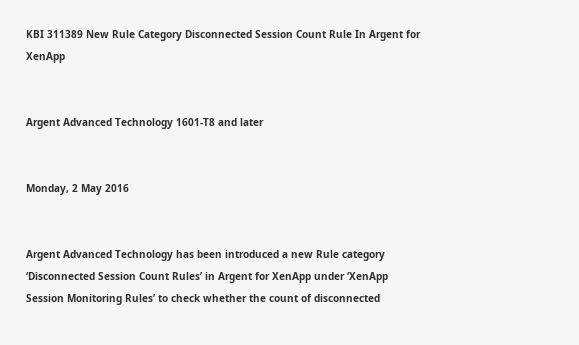KBI 311389 New Rule Category Disconnected Session Count Rule In Argent for XenApp


Argent Advanced Technology 1601-T8 and later


Monday, 2 May 2016


Argent Advanced Technology has been introduced a new Rule category ‘Disconnected Session Count Rules’ in Argent for XenApp under ‘XenApp Session Monitoring Rules’ to check whether the count of disconnected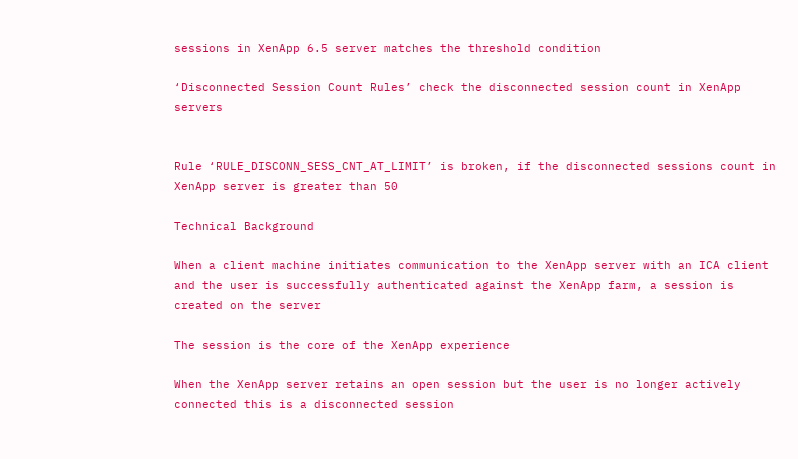sessions in XenApp 6.5 server matches the threshold condition

‘Disconnected Session Count Rules’ check the disconnected session count in XenApp servers


Rule ‘RULE_DISCONN_SESS_CNT_AT_LIMIT’ is broken, if the disconnected sessions count in XenApp server is greater than 50

Technical Background

When a client machine initiates communication to the XenApp server with an ICA client and the user is successfully authenticated against the XenApp farm, a session is created on the server

The session is the core of the XenApp experience

When the XenApp server retains an open session but the user is no longer actively connected this is a disconnected session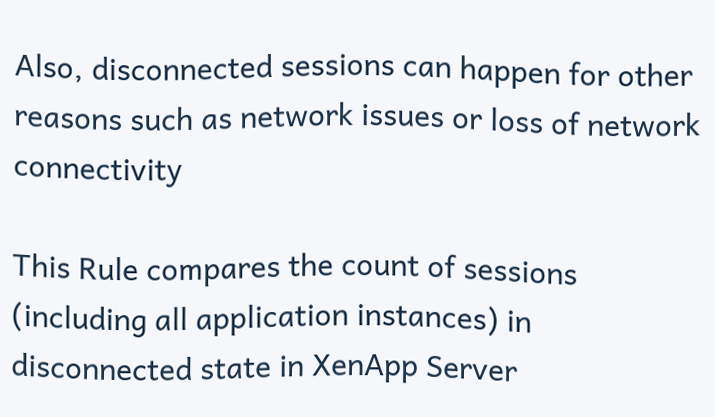Also, disconnected sessions can happen for other reasons such as network issues or loss of network connectivity

This Rule compares the count of sessions (including all application instances) in disconnected state in XenApp Server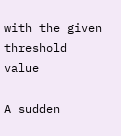with the given threshold value

A sudden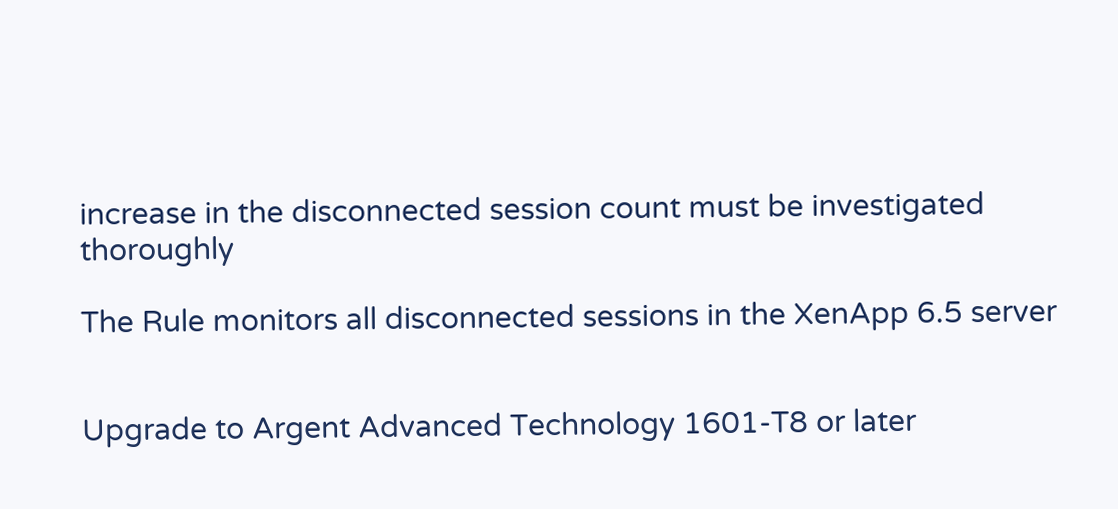increase in the disconnected session count must be investigated thoroughly

The Rule monitors all disconnected sessions in the XenApp 6.5 server


Upgrade to Argent Advanced Technology 1601-T8 or later